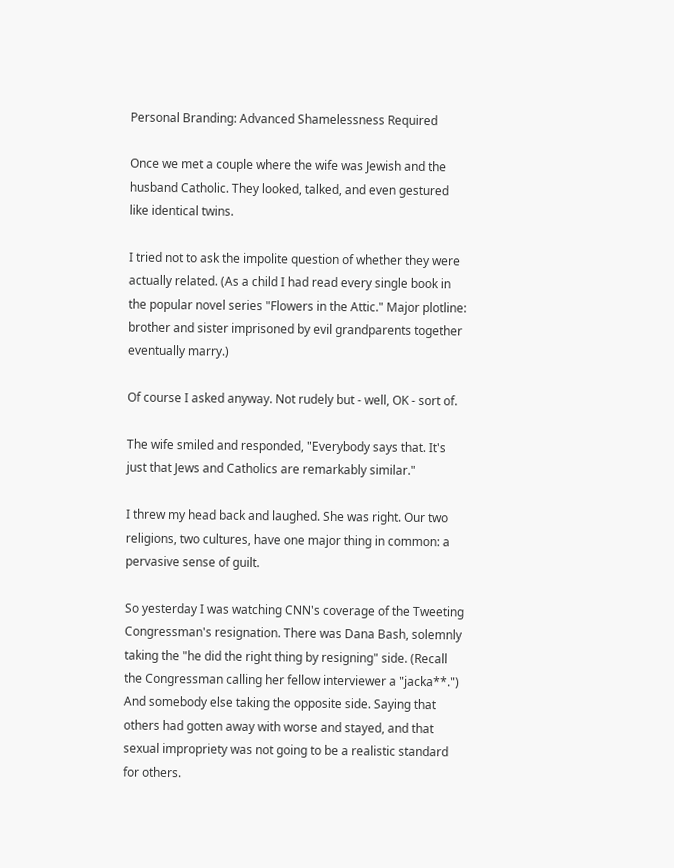Personal Branding: Advanced Shamelessness Required

Once we met a couple where the wife was Jewish and the husband Catholic. They looked, talked, and even gestured like identical twins.

I tried not to ask the impolite question of whether they were actually related. (As a child I had read every single book in the popular novel series "Flowers in the Attic." Major plotline: brother and sister imprisoned by evil grandparents together eventually marry.)

Of course I asked anyway. Not rudely but - well, OK - sort of.

The wife smiled and responded, "Everybody says that. It's just that Jews and Catholics are remarkably similar."

I threw my head back and laughed. She was right. Our two religions, two cultures, have one major thing in common: a pervasive sense of guilt.

So yesterday I was watching CNN's coverage of the Tweeting Congressman's resignation. There was Dana Bash, solemnly taking the "he did the right thing by resigning" side. (Recall the Congressman calling her fellow interviewer a "jacka**.") And somebody else taking the opposite side. Saying that others had gotten away with worse and stayed, and that sexual impropriety was not going to be a realistic standard for others.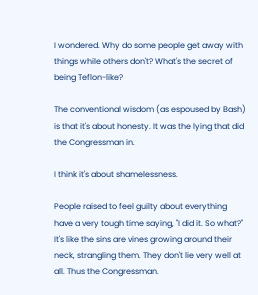I wondered. Why do some people get away with things while others don't? What's the secret of being Teflon-like?

The conventional wisdom (as espoused by Bash) is that it's about honesty. It was the lying that did the Congressman in.

I think it's about shamelessness.

People raised to feel guilty about everything have a very tough time saying, "I did it. So what?" It's like the sins are vines growing around their neck, strangling them. They don't lie very well at all. Thus the Congressman.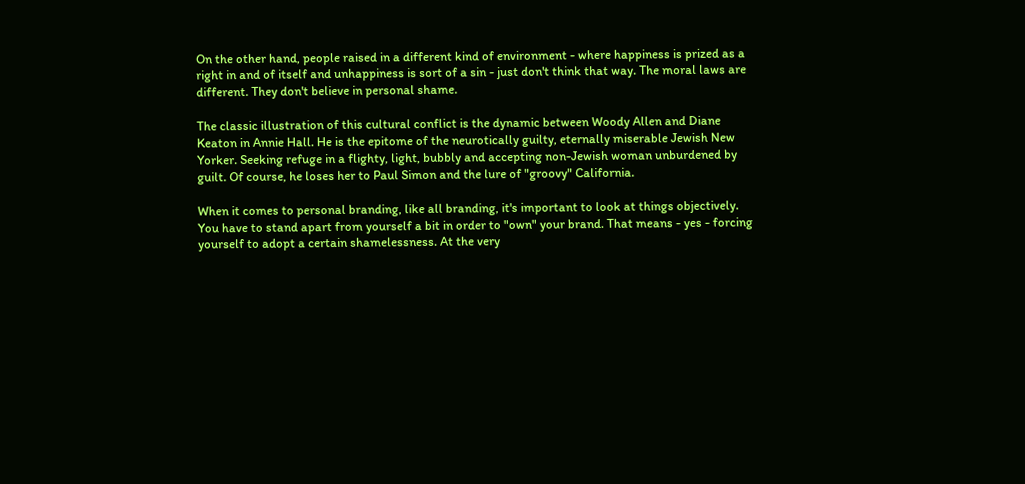On the other hand, people raised in a different kind of environment - where happiness is prized as a right in and of itself and unhappiness is sort of a sin - just don't think that way. The moral laws are different. They don't believe in personal shame.

The classic illustration of this cultural conflict is the dynamic between Woody Allen and Diane Keaton in Annie Hall. He is the epitome of the neurotically guilty, eternally miserable Jewish New Yorker. Seeking refuge in a flighty, light, bubbly and accepting non-Jewish woman unburdened by guilt. Of course, he loses her to Paul Simon and the lure of "groovy" California.

When it comes to personal branding, like all branding, it's important to look at things objectively. You have to stand apart from yourself a bit in order to "own" your brand. That means - yes - forcing yourself to adopt a certain shamelessness. At the very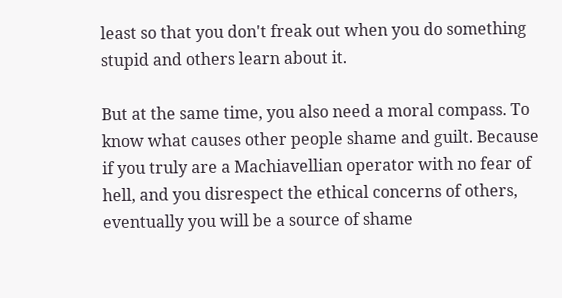least so that you don't freak out when you do something stupid and others learn about it.

But at the same time, you also need a moral compass. To know what causes other people shame and guilt. Because if you truly are a Machiavellian operator with no fear of hell, and you disrespect the ethical concerns of others, eventually you will be a source of shame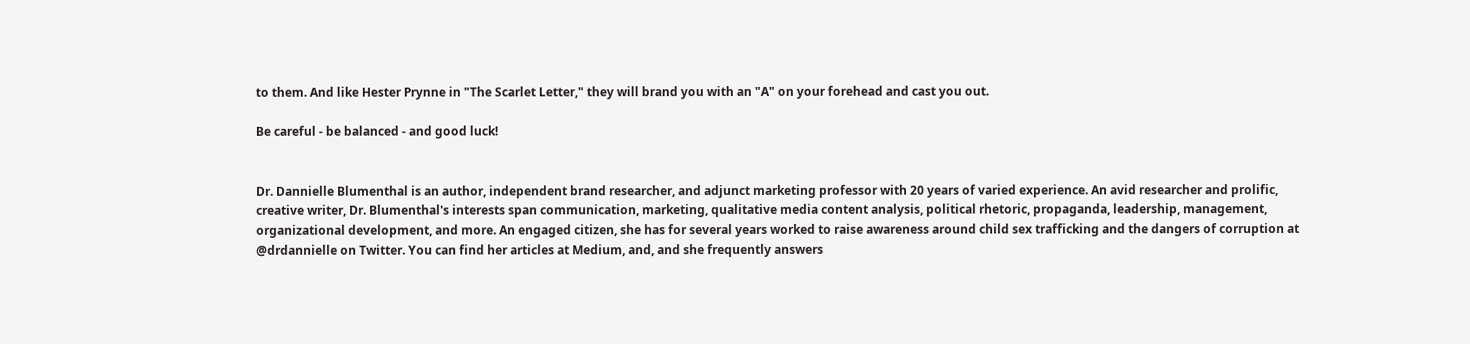to them. And like Hester Prynne in "The Scarlet Letter," they will brand you with an "A" on your forehead and cast you out.

Be careful - be balanced - and good luck!


Dr. Dannielle Blumenthal is an author, independent brand researcher, and adjunct marketing professor with 20 years of varied experience. An avid researcher and prolific, creative writer, Dr. Blumenthal's interests span communication, marketing, qualitative media content analysis, political rhetoric, propaganda, leadership, management, organizational development, and more. An engaged citizen, she has for several years worked to raise awareness around child sex trafficking and the dangers of corruption at @drdannielle on Twitter. You can find her articles at Medium, and, and she frequently answers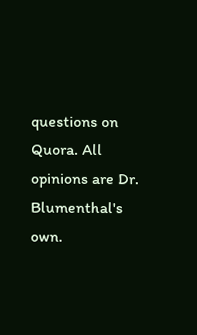questions on Quora. All opinions are Dr. Blumenthal's own.